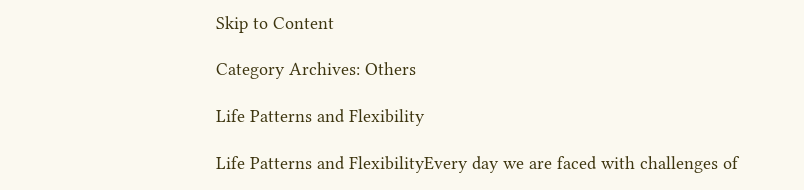Skip to Content

Category Archives: Others

Life Patterns and Flexibility

Life Patterns and FlexibilityEvery day we are faced with challenges of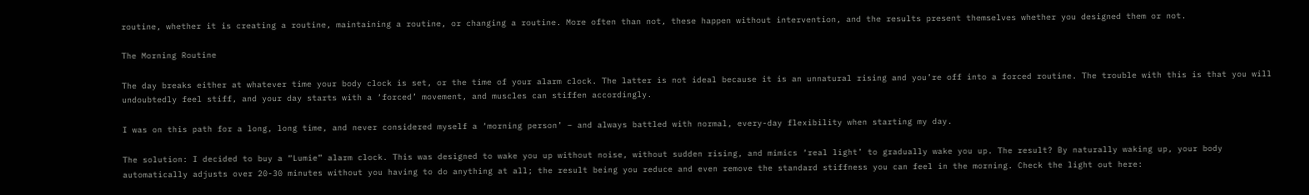routine, whether it is creating a routine, maintaining a routine, or changing a routine. More often than not, these happen without intervention, and the results present themselves whether you designed them or not.

The Morning Routine

The day breaks either at whatever time your body clock is set, or the time of your alarm clock. The latter is not ideal because it is an unnatural rising and you’re off into a forced routine. The trouble with this is that you will undoubtedly feel stiff, and your day starts with a ‘forced’ movement, and muscles can stiffen accordingly.

I was on this path for a long, long time, and never considered myself a ‘morning person’ – and always battled with normal, every-day flexibility when starting my day.

The solution: I decided to buy a “Lumie” alarm clock. This was designed to wake you up without noise, without sudden rising, and mimics ‘real light’ to gradually wake you up. The result? By naturally waking up, your body automatically adjusts over 20-30 minutes without you having to do anything at all; the result being you reduce and even remove the standard stiffness you can feel in the morning. Check the light out here: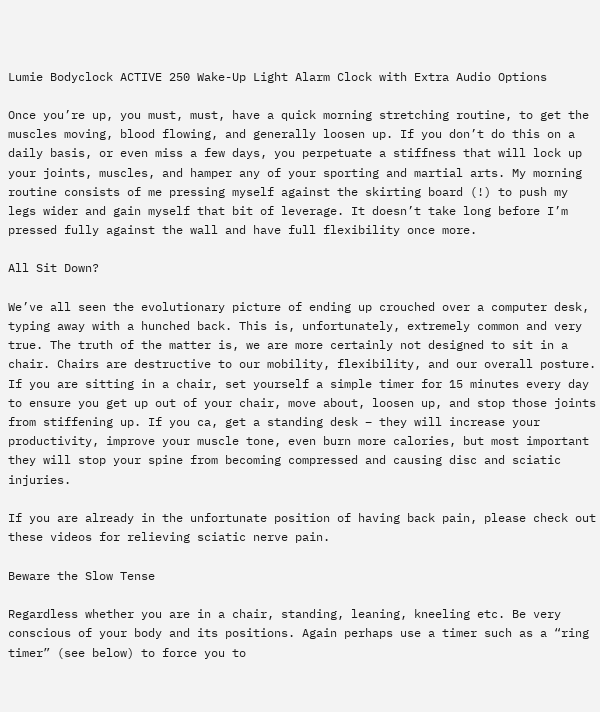Lumie Bodyclock ACTIVE 250 Wake-Up Light Alarm Clock with Extra Audio Options

Once you’re up, you must, must, have a quick morning stretching routine, to get the muscles moving, blood flowing, and generally loosen up. If you don’t do this on a daily basis, or even miss a few days, you perpetuate a stiffness that will lock up your joints, muscles, and hamper any of your sporting and martial arts. My morning routine consists of me pressing myself against the skirting board (!) to push my legs wider and gain myself that bit of leverage. It doesn’t take long before I’m pressed fully against the wall and have full flexibility once more.

All Sit Down?

We’ve all seen the evolutionary picture of ending up crouched over a computer desk, typing away with a hunched back. This is, unfortunately, extremely common and very true. The truth of the matter is, we are more certainly not designed to sit in a chair. Chairs are destructive to our mobility, flexibility, and our overall posture. If you are sitting in a chair, set yourself a simple timer for 15 minutes every day to ensure you get up out of your chair, move about, loosen up, and stop those joints from stiffening up. If you ca, get a standing desk – they will increase your productivity, improve your muscle tone, even burn more calories, but most important they will stop your spine from becoming compressed and causing disc and sciatic injuries.

If you are already in the unfortunate position of having back pain, please check out these videos for relieving sciatic nerve pain.

Beware the Slow Tense

Regardless whether you are in a chair, standing, leaning, kneeling etc. Be very conscious of your body and its positions. Again perhaps use a timer such as a “ring timer” (see below) to force you to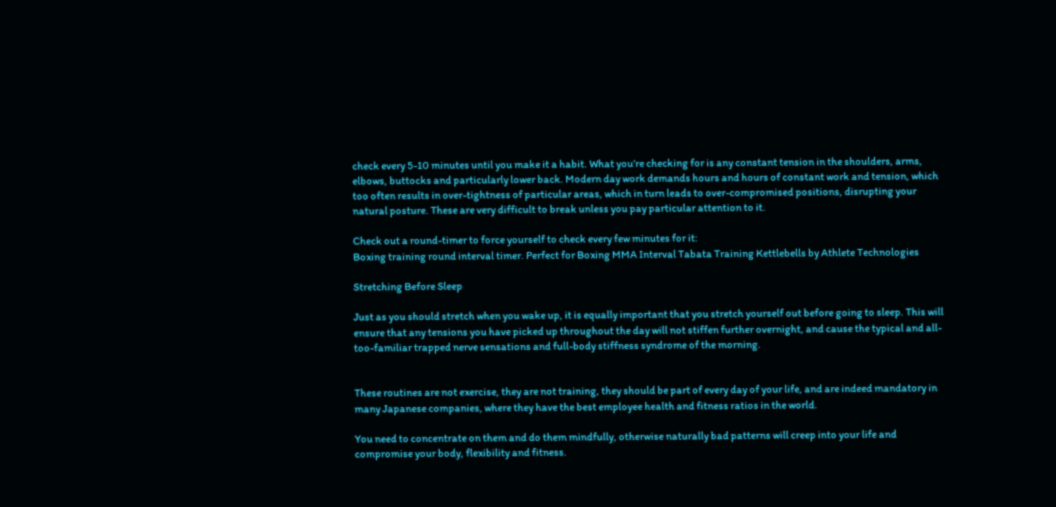check every 5-10 minutes until you make it a habit. What you’re checking for is any constant tension in the shoulders, arms, elbows, buttocks and particularly lower back. Modern day work demands hours and hours of constant work and tension, which too often results in over-tightness of particular areas, which in turn leads to over-compromised positions, disrupting your natural posture. These are very difficult to break unless you pay particular attention to it.

Check out a round-timer to force yourself to check every few minutes for it:
Boxing training round interval timer. Perfect for Boxing MMA Interval Tabata Training Kettlebells by Athlete Technologies

Stretching Before Sleep

Just as you should stretch when you wake up, it is equally important that you stretch yourself out before going to sleep. This will ensure that any tensions you have picked up throughout the day will not stiffen further overnight, and cause the typical and all-too-familiar trapped nerve sensations and full-body stiffness syndrome of the morning.


These routines are not exercise, they are not training, they should be part of every day of your life, and are indeed mandatory in many Japanese companies, where they have the best employee health and fitness ratios in the world.

You need to concentrate on them and do them mindfully, otherwise naturally bad patterns will creep into your life and compromise your body, flexibility and fitness.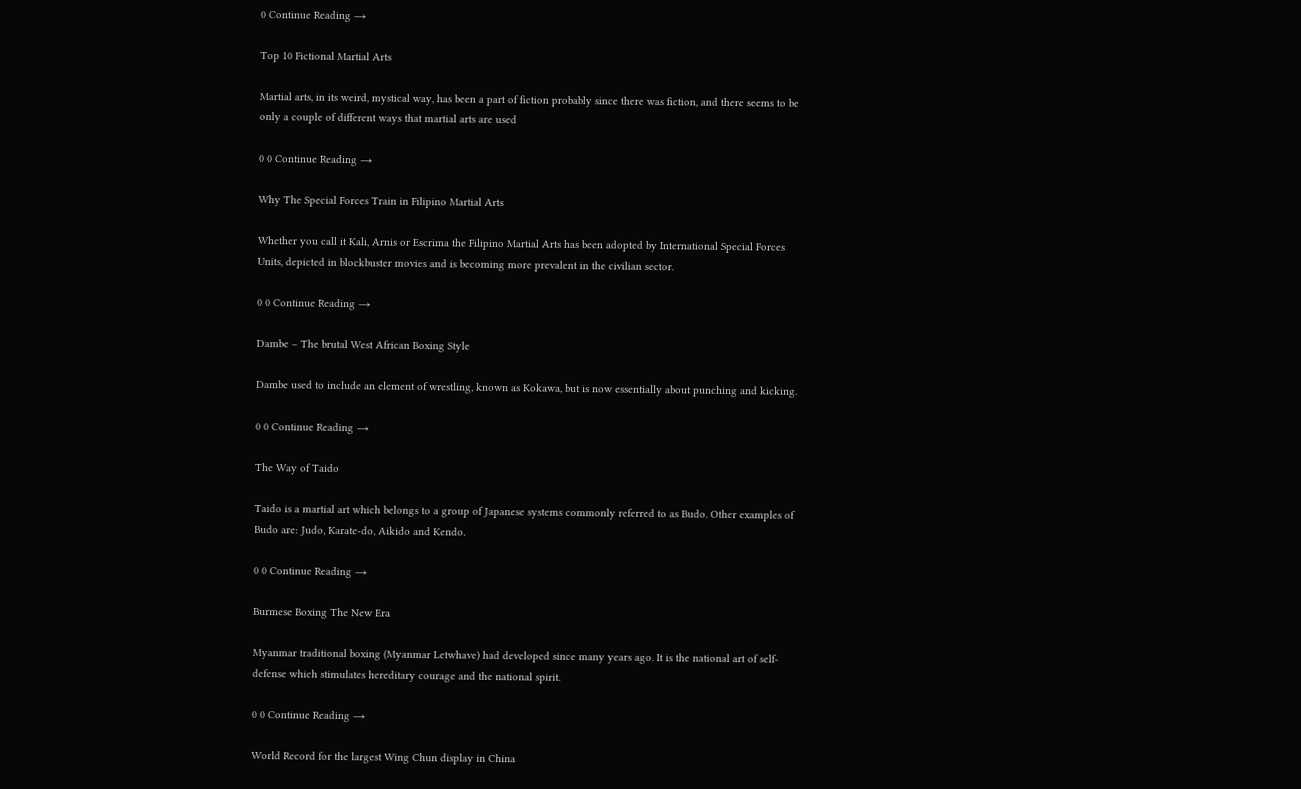0 Continue Reading →

Top 10 Fictional Martial Arts

Martial arts, in its weird, mystical way, has been a part of fiction probably since there was fiction, and there seems to be only a couple of different ways that martial arts are used

0 0 Continue Reading →

Why The Special Forces Train in Filipino Martial Arts

Whether you call it Kali, Arnis or Escrima the Filipino Martial Arts has been adopted by International Special Forces Units, depicted in blockbuster movies and is becoming more prevalent in the civilian sector.

0 0 Continue Reading →

Dambe – The brutal West African Boxing Style

Dambe used to include an element of wrestling, known as Kokawa, but is now essentially about punching and kicking.

0 0 Continue Reading →

The Way of Taido

Taido is a martial art which belongs to a group of Japanese systems commonly referred to as Budo. Other examples of Budo are: Judo, Karate-do, Aikido and Kendo.

0 0 Continue Reading →

Burmese Boxing The New Era

Myanmar traditional boxing (Myanmar Letwhave) had developed since many years ago. It is the national art of self-defense which stimulates hereditary courage and the national spirit.

0 0 Continue Reading →

World Record for the largest Wing Chun display in China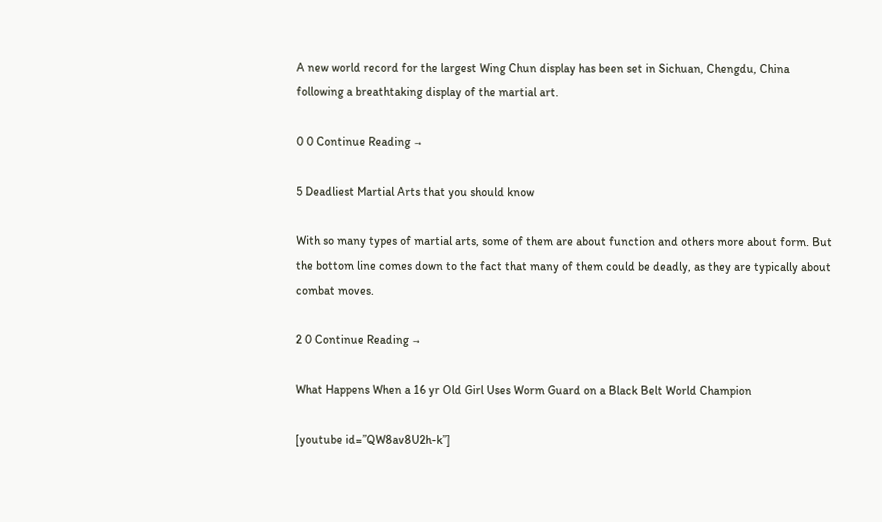A new world record for the largest Wing Chun display has been set in Sichuan, Chengdu, China following a breathtaking display of the martial art.

0 0 Continue Reading →

5 Deadliest Martial Arts that you should know

With so many types of martial arts, some of them are about function and others more about form. But the bottom line comes down to the fact that many of them could be deadly, as they are typically about combat moves.

2 0 Continue Reading →

What Happens When a 16 yr Old Girl Uses Worm Guard on a Black Belt World Champion

[youtube id=”QW8av8U2h-k”]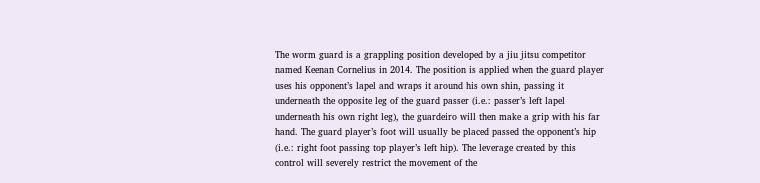The worm guard is a grappling position developed by a jiu jitsu competitor named Keenan Cornelius in 2014. The position is applied when the guard player uses his opponent’s lapel and wraps it around his own shin, passing it underneath the opposite leg of the guard passer (i.e.: passer’s left lapel underneath his own right leg), the guardeiro will then make a grip with his far hand. The guard player’s foot will usually be placed passed the opponent’s hip (i.e.: right foot passing top player’s left hip). The leverage created by this control will severely restrict the movement of the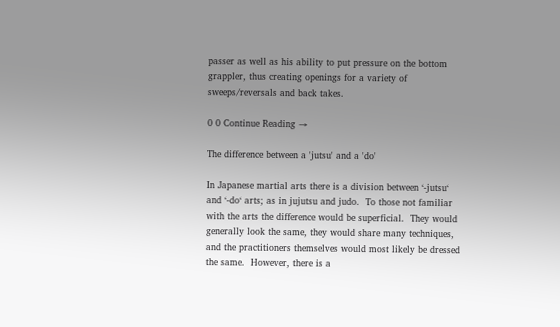passer as well as his ability to put pressure on the bottom grappler, thus creating openings for a variety of sweeps/reversals and back takes.

0 0 Continue Reading →

The difference between a 'jutsu' and a 'do'

In Japanese martial arts there is a division between ‘-jutsu‘ and ‘-do‘ arts; as in jujutsu and judo.  To those not familiar with the arts the difference would be superficial.  They would generally look the same, they would share many techniques, and the practitioners themselves would most likely be dressed the same.  However, there is a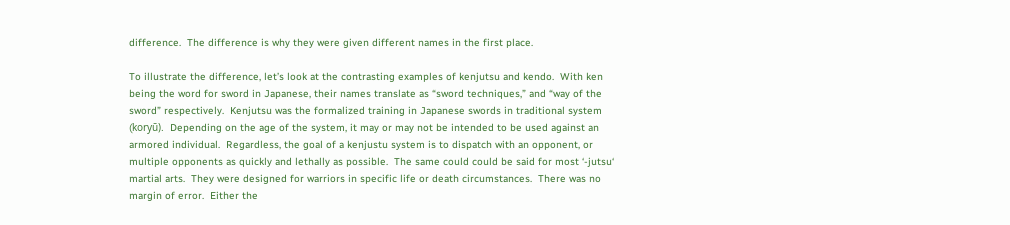difference.  The difference is why they were given different names in the first place.

To illustrate the difference, let’s look at the contrasting examples of kenjutsu and kendo.  With ken being the word for sword in Japanese, their names translate as “sword techniques,” and “way of the sword” respectively.  Kenjutsu was the formalized training in Japanese swords in traditional system (koryū).  Depending on the age of the system, it may or may not be intended to be used against an armored individual.  Regardless, the goal of a kenjustu system is to dispatch with an opponent, or multiple opponents as quickly and lethally as possible.  The same could could be said for most ‘-jutsu‘ martial arts.  They were designed for warriors in specific life or death circumstances.  There was no margin of error.  Either the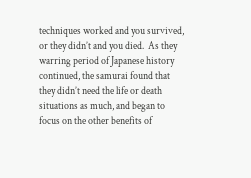techniques worked and you survived, or they didn’t and you died.  As they warring period of Japanese history continued, the samurai found that they didn’t need the life or death situations as much, and began to focus on the other benefits of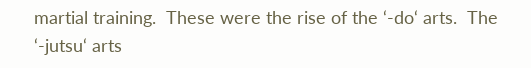martial training.  These were the rise of the ‘-do‘ arts.  The ‘-jutsu‘ arts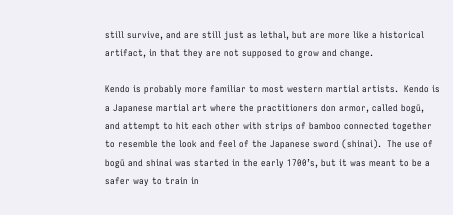still survive, and are still just as lethal, but are more like a historical artifact, in that they are not supposed to grow and change.

Kendo is probably more familiar to most western martial artists.  Kendo is a Japanese martial art where the practitioners don armor, called bogū,  and attempt to hit each other with strips of bamboo connected together to resemble the look and feel of the Japanese sword (shinai).  The use of bogū and shinai was started in the early 1700’s, but it was meant to be a safer way to train in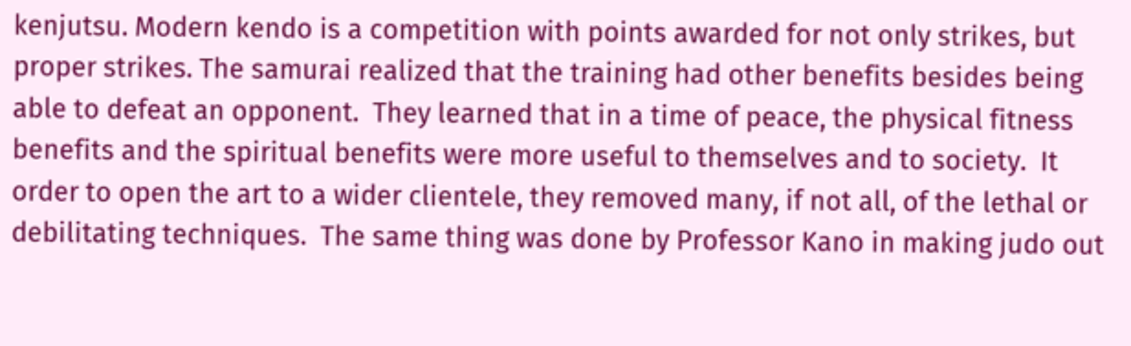kenjutsu. Modern kendo is a competition with points awarded for not only strikes, but proper strikes. The samurai realized that the training had other benefits besides being able to defeat an opponent.  They learned that in a time of peace, the physical fitness benefits and the spiritual benefits were more useful to themselves and to society.  It order to open the art to a wider clientele, they removed many, if not all, of the lethal or debilitating techniques.  The same thing was done by Professor Kano in making judo out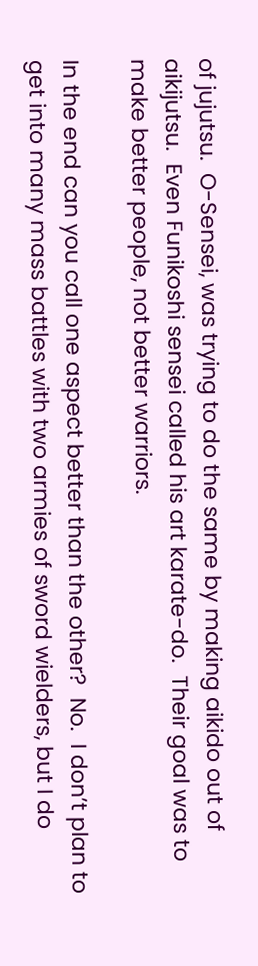of jujutsu.  O-Sensei, was trying to do the same by making aikido out of aikijutsu.  Even Funikoshi sensei called his art karate-do.  Their goal was to make better people, not better warriors.

In the end can you call one aspect better than the other?  No.  I don’t plan to get into many mass battles with two armies of sword wielders, but I do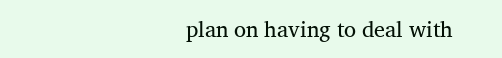plan on having to deal with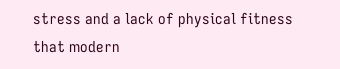stress and a lack of physical fitness that modern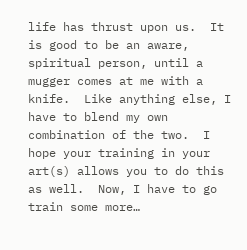life has thrust upon us.  It is good to be an aware, spiritual person, until a mugger comes at me with a knife.  Like anything else, I have to blend my own combination of the two.  I hope your training in your art(s) allows you to do this as well.  Now, I have to go train some more…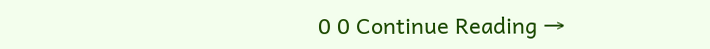0 0 Continue Reading →